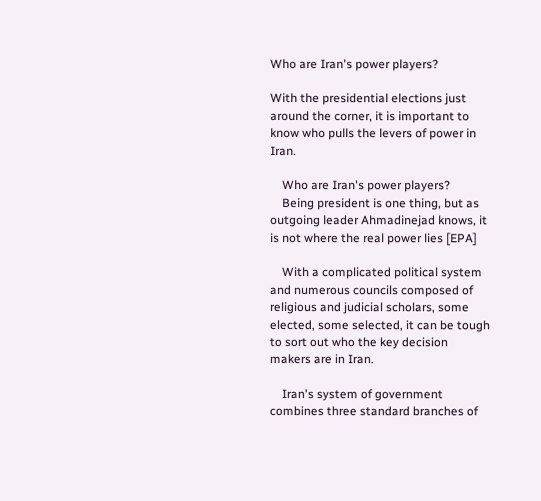Who are Iran's power players?

With the presidential elections just around the corner, it is important to know who pulls the levers of power in Iran.

    Who are Iran's power players?
    Being president is one thing, but as outgoing leader Ahmadinejad knows, it is not where the real power lies [EPA]

    With a complicated political system and numerous councils composed of religious and judicial scholars, some elected, some selected, it can be tough to sort out who the key decision makers are in Iran.

    Iran's system of government combines three standard branches of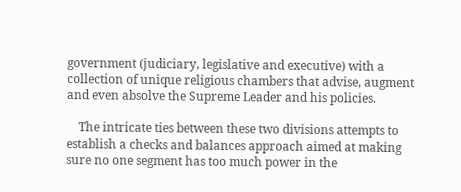government (judiciary, legislative and executive) with a collection of unique religious chambers that advise, augment and even absolve the Supreme Leader and his policies.

    The intricate ties between these two divisions attempts to establish a checks and balances approach aimed at making sure no one segment has too much power in the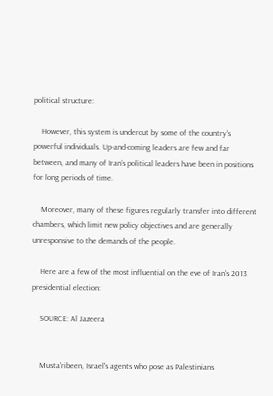political structure:

    However, this system is undercut by some of the country's powerful individuals. Up-and-coming leaders are few and far between, and many of Iran’s political leaders have been in positions for long periods of time.

    Moreover, many of these figures regularly transfer into different chambers, which limit new policy objectives and are generally unresponsive to the demands of the people.

    Here are a few of the most influential on the eve of Iran's 2013 presidential election:

    SOURCE: Al Jazeera


    Musta'ribeen, Israel's agents who pose as Palestinians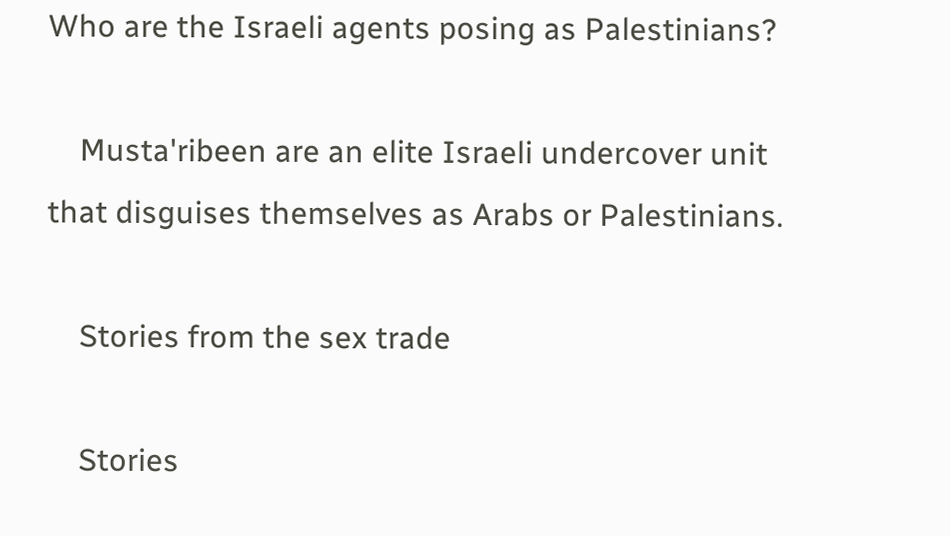Who are the Israeli agents posing as Palestinians?

    Musta'ribeen are an elite Israeli undercover unit that disguises themselves as Arabs or Palestinians.

    Stories from the sex trade

    Stories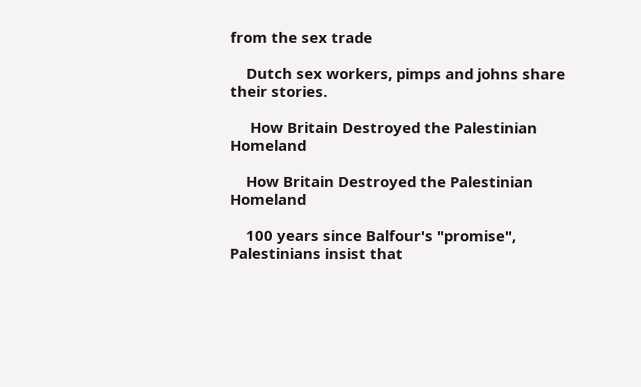from the sex trade

    Dutch sex workers, pimps and johns share their stories.

     How Britain Destroyed the Palestinian Homeland

    How Britain Destroyed the Palestinian Homeland

    100 years since Balfour's "promise", Palestinians insist that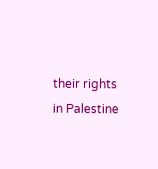their rights in Palestine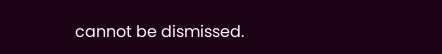cannot be dismissed.